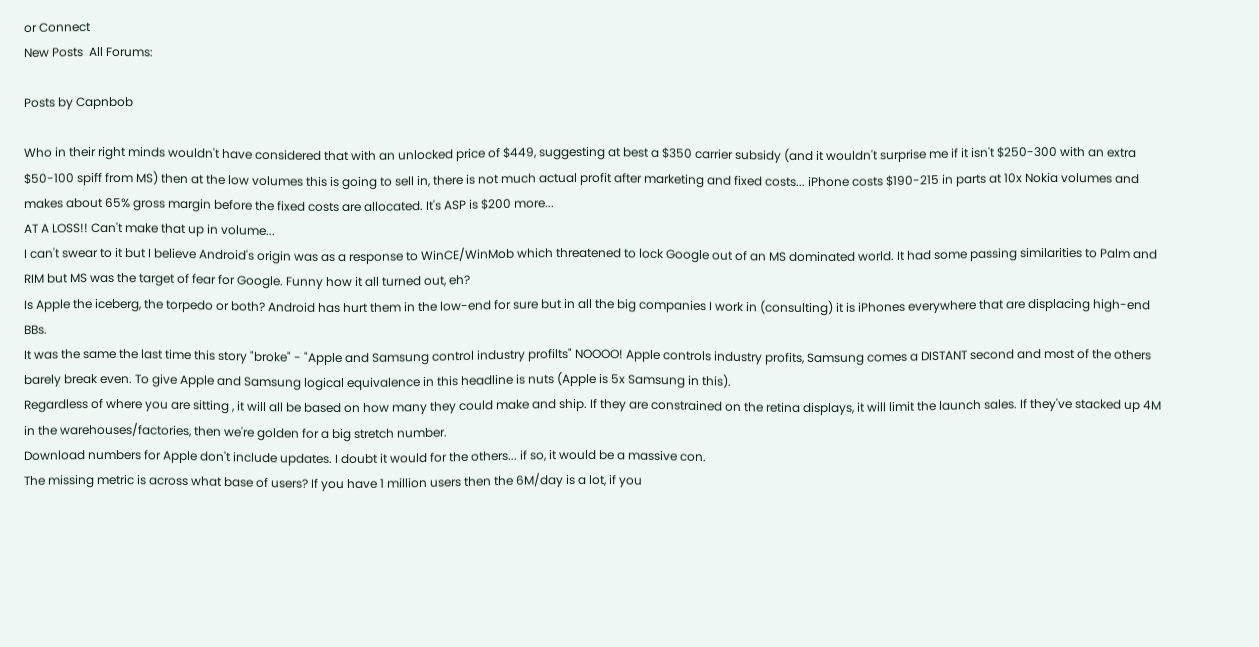or Connect
New Posts  All Forums:

Posts by Capnbob

Who in their right minds wouldn't have considered that with an unlocked price of $449, suggesting at best a $350 carrier subsidy (and it wouldn't surprise me if it isn't $250-300 with an extra $50-100 spiff from MS) then at the low volumes this is going to sell in, there is not much actual profit after marketing and fixed costs... iPhone costs $190-215 in parts at 10x Nokia volumes and makes about 65% gross margin before the fixed costs are allocated. It's ASP is $200 more...
AT A LOSS!! Can't make that up in volume...
I can't swear to it but I believe Android's origin was as a response to WinCE/WinMob which threatened to lock Google out of an MS dominated world. It had some passing similarities to Palm and RIM but MS was the target of fear for Google. Funny how it all turned out, eh?
Is Apple the iceberg, the torpedo or both? Android has hurt them in the low-end for sure but in all the big companies I work in (consulting) it is iPhones everywhere that are displacing high-end BBs.
It was the same the last time this story "broke" - "Apple and Samsung control industry profilts" NOOOO! Apple controls industry profits, Samsung comes a DISTANT second and most of the others barely break even. To give Apple and Samsung logical equivalence in this headline is nuts (Apple is 5x Samsung in this).
Regardless of where you are sitting , it will all be based on how many they could make and ship. If they are constrained on the retina displays, it will limit the launch sales. If they've stacked up 4M in the warehouses/factories, then we're golden for a big stretch number.
Download numbers for Apple don't include updates. I doubt it would for the others... if so, it would be a massive con.
The missing metric is across what base of users? If you have 1 million users then the 6M/day is a lot, if you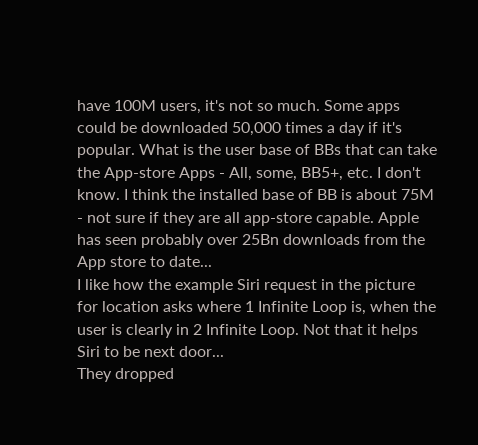have 100M users, it's not so much. Some apps could be downloaded 50,000 times a day if it's popular. What is the user base of BBs that can take the App-store Apps - All, some, BB5+, etc. I don't know. I think the installed base of BB is about 75M - not sure if they are all app-store capable. Apple has seen probably over 25Bn downloads from the App store to date...
I like how the example Siri request in the picture for location asks where 1 Infinite Loop is, when the user is clearly in 2 Infinite Loop. Not that it helps Siri to be next door...
They dropped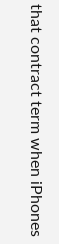that contract term when iPhones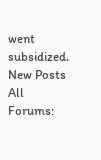went subsidized.
New Posts  All Forums: